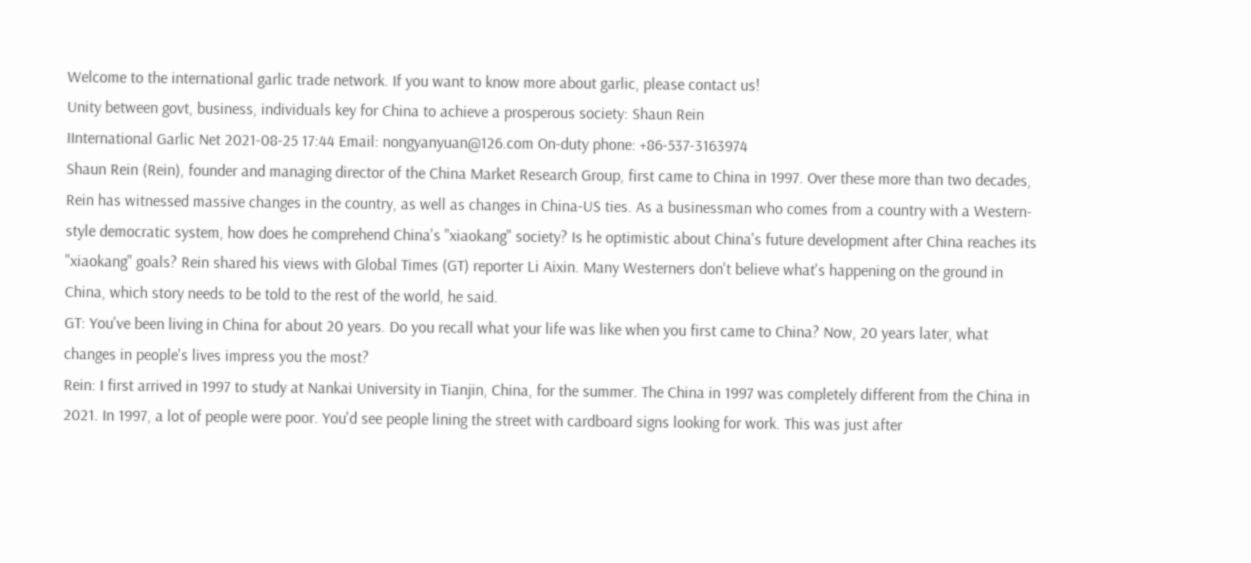Welcome to the international garlic trade network. If you want to know more about garlic, please contact us!
Unity between govt, business, individuals key for China to achieve a prosperous society: Shaun Rein
IInternational Garlic Net 2021-08-25 17:44 Email: nongyanyuan@126.com On-duty phone: +86-537-3163974
Shaun Rein (Rein), founder and managing director of the China Market Research Group, first came to China in 1997. Over these more than two decades, Rein has witnessed massive changes in the country, as well as changes in China-US ties. As a businessman who comes from a country with a Western-style democratic system, how does he comprehend China's "xiaokang" society? Is he optimistic about China's future development after China reaches its "xiaokang" goals? Rein shared his views with Global Times (GT) reporter Li Aixin. Many Westerners don't believe what's happening on the ground in China, which story needs to be told to the rest of the world, he said.
GT: You've been living in China for about 20 years. Do you recall what your life was like when you first came to China? Now, 20 years later, what changes in people's lives impress you the most?
Rein: I first arrived in 1997 to study at Nankai University in Tianjin, China, for the summer. The China in 1997 was completely different from the China in 2021. In 1997, a lot of people were poor. You'd see people lining the street with cardboard signs looking for work. This was just after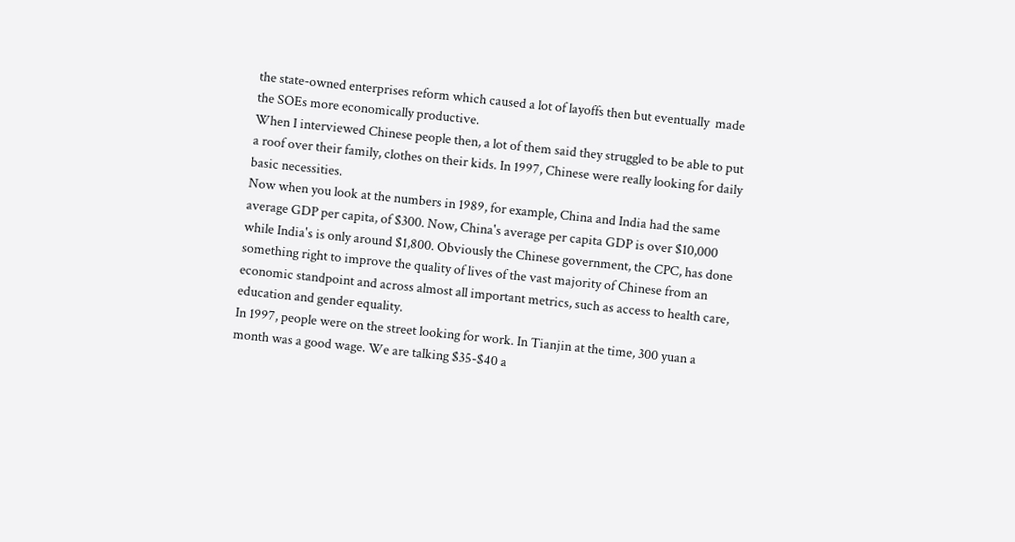the state-owned enterprises reform which caused a lot of layoffs then but eventually  made the SOEs more economically productive.
When I interviewed Chinese people then, a lot of them said they struggled to be able to put a roof over their family, clothes on their kids. In 1997, Chinese were really looking for daily basic necessities.
Now when you look at the numbers in 1989, for example, China and India had the same average GDP per capita, of $300. Now, China's average per capita GDP is over $10,000 while India's is only around $1,800. Obviously the Chinese government, the CPC, has done something right to improve the quality of lives of the vast majority of Chinese from an economic standpoint and across almost all important metrics, such as access to health care, education and gender equality.
In 1997, people were on the street looking for work. In Tianjin at the time, 300 yuan a month was a good wage. We are talking $35-$40 a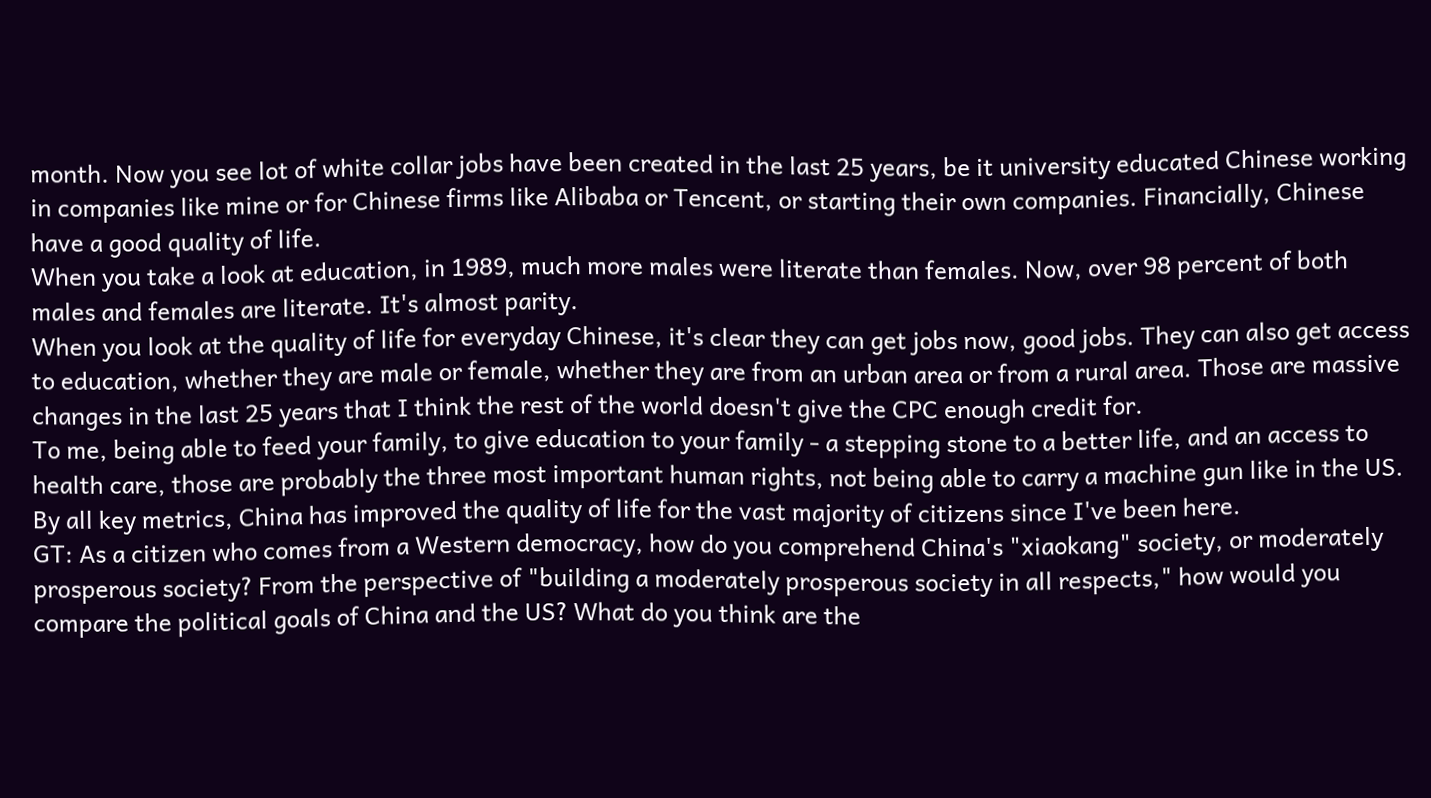month. Now you see lot of white collar jobs have been created in the last 25 years, be it university educated Chinese working in companies like mine or for Chinese firms like Alibaba or Tencent, or starting their own companies. Financially, Chinese have a good quality of life.
When you take a look at education, in 1989, much more males were literate than females. Now, over 98 percent of both males and females are literate. It's almost parity.
When you look at the quality of life for everyday Chinese, it's clear they can get jobs now, good jobs. They can also get access to education, whether they are male or female, whether they are from an urban area or from a rural area. Those are massive changes in the last 25 years that I think the rest of the world doesn't give the CPC enough credit for.
To me, being able to feed your family, to give education to your family - a stepping stone to a better life, and an access to health care, those are probably the three most important human rights, not being able to carry a machine gun like in the US. By all key metrics, China has improved the quality of life for the vast majority of citizens since I've been here.
GT: As a citizen who comes from a Western democracy, how do you comprehend China's "xiaokang" society, or moderately prosperous society? From the perspective of "building a moderately prosperous society in all respects," how would you compare the political goals of China and the US? What do you think are the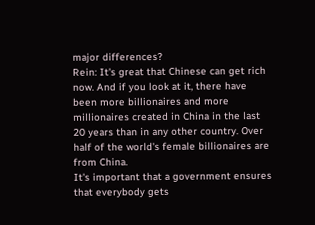major differences?
Rein: It's great that Chinese can get rich now. And if you look at it, there have been more billionaires and more millionaires created in China in the last 20 years than in any other country. Over half of the world's female billionaires are from China.
It's important that a government ensures that everybody gets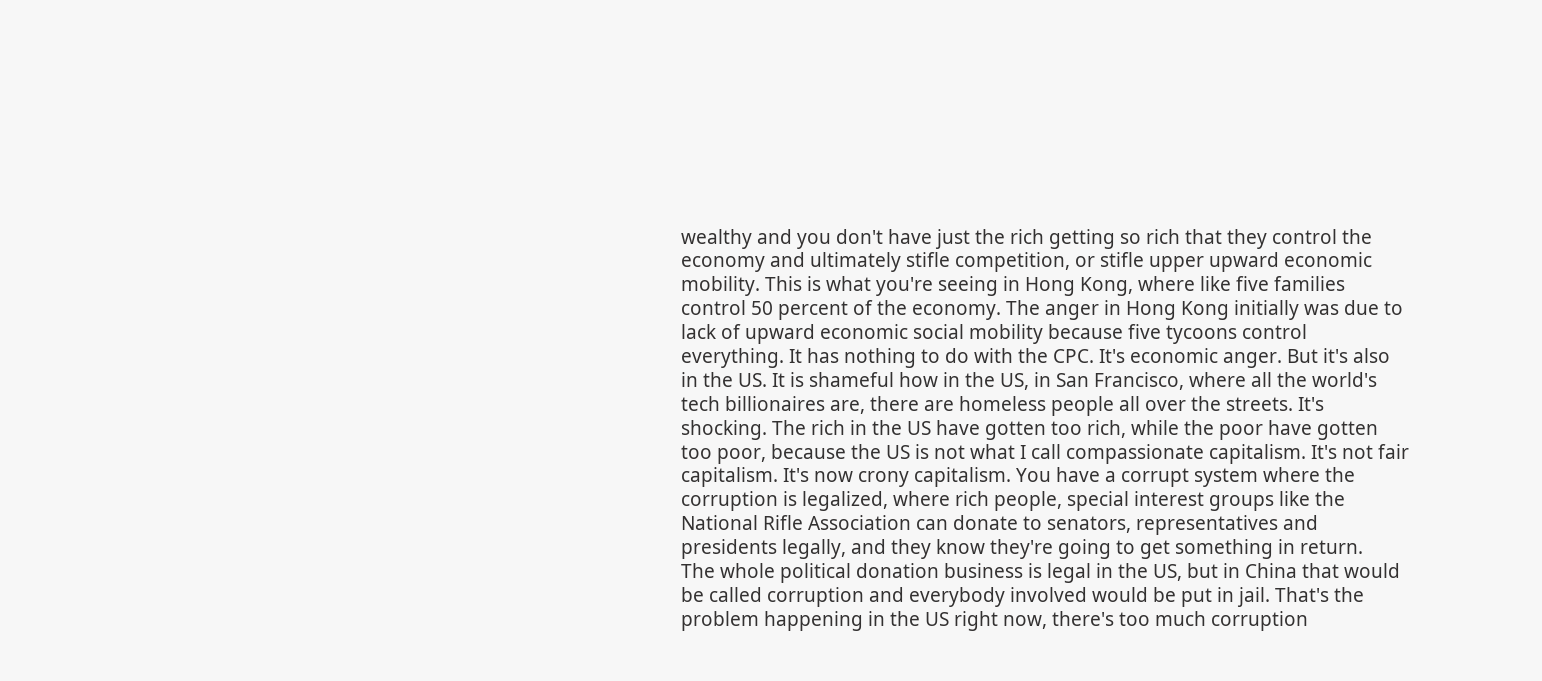wealthy and you don't have just the rich getting so rich that they control the economy and ultimately stifle competition, or stifle upper upward economic mobility. This is what you're seeing in Hong Kong, where like five families control 50 percent of the economy. The anger in Hong Kong initially was due to lack of upward economic social mobility because five tycoons control everything. It has nothing to do with the CPC. It's economic anger. But it's also in the US. It is shameful how in the US, in San Francisco, where all the world's tech billionaires are, there are homeless people all over the streets. It's shocking. The rich in the US have gotten too rich, while the poor have gotten too poor, because the US is not what I call compassionate capitalism. It's not fair capitalism. It's now crony capitalism. You have a corrupt system where the corruption is legalized, where rich people, special interest groups like the National Rifle Association can donate to senators, representatives and presidents legally, and they know they're going to get something in return.
The whole political donation business is legal in the US, but in China that would be called corruption and everybody involved would be put in jail. That's the problem happening in the US right now, there's too much corruption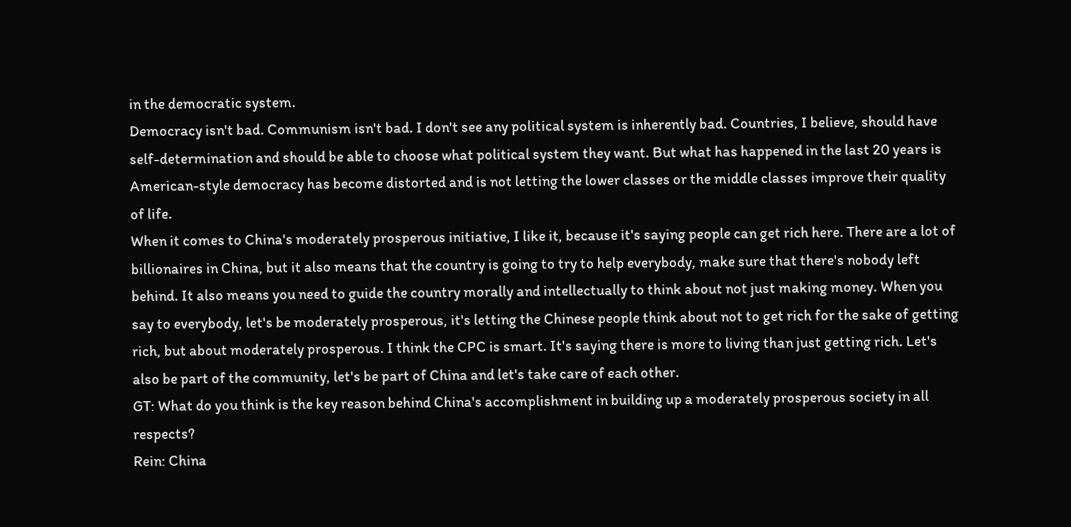in the democratic system.
Democracy isn't bad. Communism isn't bad. I don't see any political system is inherently bad. Countries, I believe, should have self-determination and should be able to choose what political system they want. But what has happened in the last 20 years is American-style democracy has become distorted and is not letting the lower classes or the middle classes improve their quality of life.
When it comes to China's moderately prosperous initiative, I like it, because it's saying people can get rich here. There are a lot of billionaires in China, but it also means that the country is going to try to help everybody, make sure that there's nobody left behind. It also means you need to guide the country morally and intellectually to think about not just making money. When you say to everybody, let's be moderately prosperous, it's letting the Chinese people think about not to get rich for the sake of getting rich, but about moderately prosperous. I think the CPC is smart. It's saying there is more to living than just getting rich. Let's also be part of the community, let's be part of China and let's take care of each other.
GT: What do you think is the key reason behind China's accomplishment in building up a moderately prosperous society in all respects?
Rein: China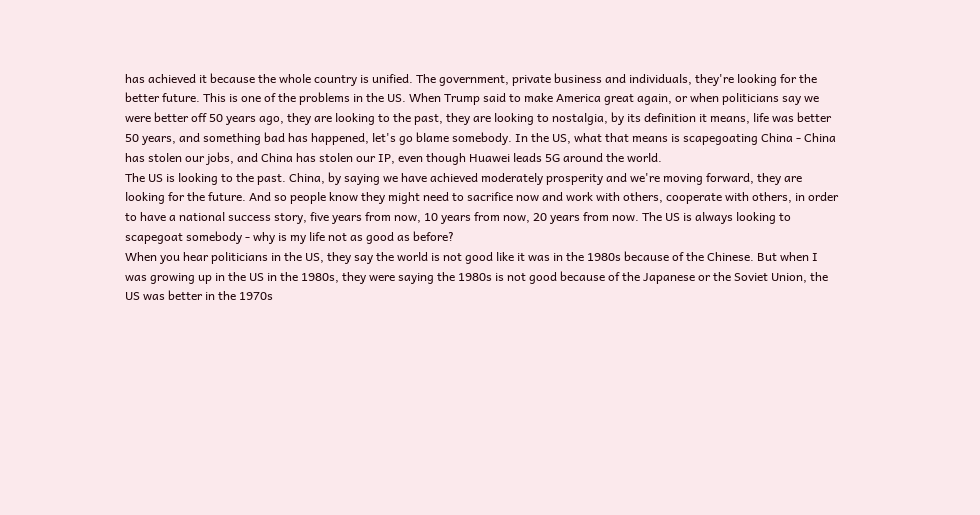has achieved it because the whole country is unified. The government, private business and individuals, they're looking for the better future. This is one of the problems in the US. When Trump said to make America great again, or when politicians say we were better off 50 years ago, they are looking to the past, they are looking to nostalgia, by its definition it means, life was better 50 years, and something bad has happened, let's go blame somebody. In the US, what that means is scapegoating China - China has stolen our jobs, and China has stolen our IP, even though Huawei leads 5G around the world.
The US is looking to the past. China, by saying we have achieved moderately prosperity and we're moving forward, they are looking for the future. And so people know they might need to sacrifice now and work with others, cooperate with others, in order to have a national success story, five years from now, 10 years from now, 20 years from now. The US is always looking to scapegoat somebody - why is my life not as good as before?
When you hear politicians in the US, they say the world is not good like it was in the 1980s because of the Chinese. But when I was growing up in the US in the 1980s, they were saying the 1980s is not good because of the Japanese or the Soviet Union, the US was better in the 1970s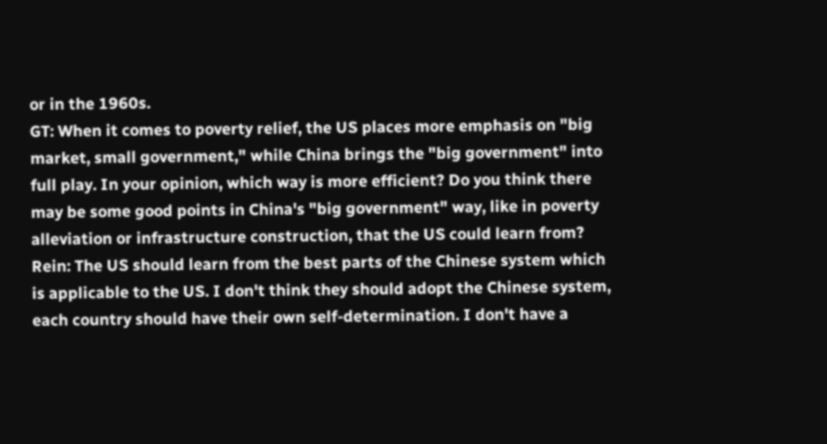or in the 1960s.
GT: When it comes to poverty relief, the US places more emphasis on "big market, small government," while China brings the "big government" into full play. In your opinion, which way is more efficient? Do you think there may be some good points in China's "big government" way, like in poverty alleviation or infrastructure construction, that the US could learn from?
Rein: The US should learn from the best parts of the Chinese system which is applicable to the US. I don't think they should adopt the Chinese system, each country should have their own self-determination. I don't have a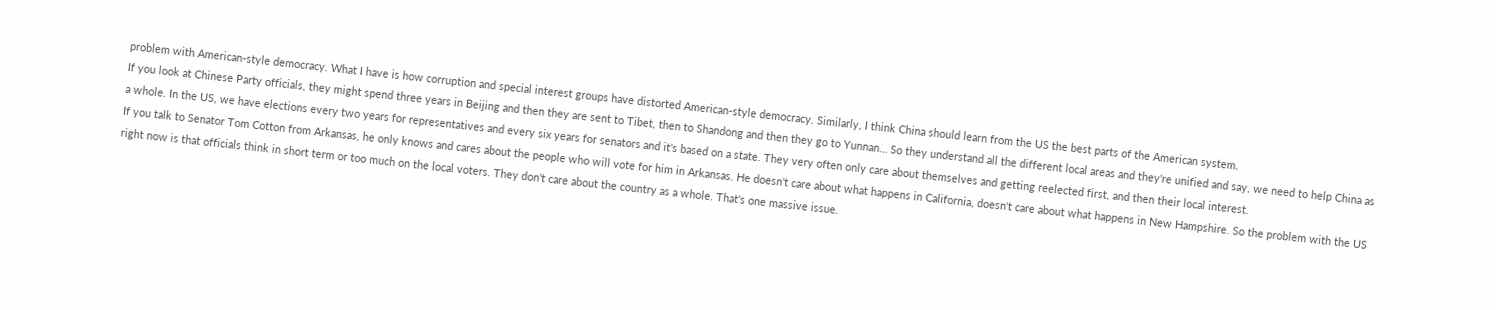problem with American-style democracy. What I have is how corruption and special interest groups have distorted American-style democracy. Similarly, I think China should learn from the US the best parts of the American system.
If you look at Chinese Party officials, they might spend three years in Beijing and then they are sent to Tibet, then to Shandong and then they go to Yunnan… So they understand all the different local areas and they're unified and say, we need to help China as a whole. In the US, we have elections every two years for representatives and every six years for senators and it's based on a state. They very often only care about themselves and getting reelected first, and then their local interest.
If you talk to Senator Tom Cotton from Arkansas, he only knows and cares about the people who will vote for him in Arkansas. He doesn't care about what happens in California, doesn't care about what happens in New Hampshire. So the problem with the US right now is that officials think in short term or too much on the local voters. They don't care about the country as a whole. That's one massive issue.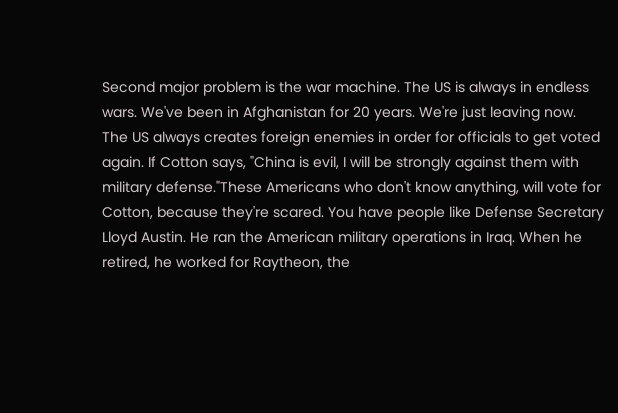Second major problem is the war machine. The US is always in endless wars. We've been in Afghanistan for 20 years. We're just leaving now. The US always creates foreign enemies in order for officials to get voted again. If Cotton says, "China is evil, I will be strongly against them with military defense."These Americans who don't know anything, will vote for Cotton, because they're scared. You have people like Defense Secretary Lloyd Austin. He ran the American military operations in Iraq. When he retired, he worked for Raytheon, the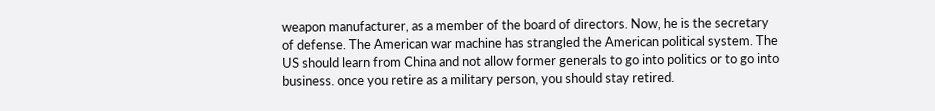weapon manufacturer, as a member of the board of directors. Now, he is the secretary of defense. The American war machine has strangled the American political system. The US should learn from China and not allow former generals to go into politics or to go into business. once you retire as a military person, you should stay retired.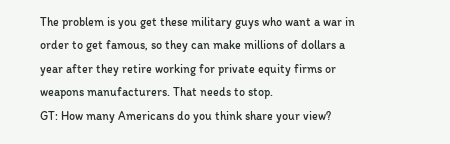The problem is you get these military guys who want a war in order to get famous, so they can make millions of dollars a year after they retire working for private equity firms or weapons manufacturers. That needs to stop.
GT: How many Americans do you think share your view?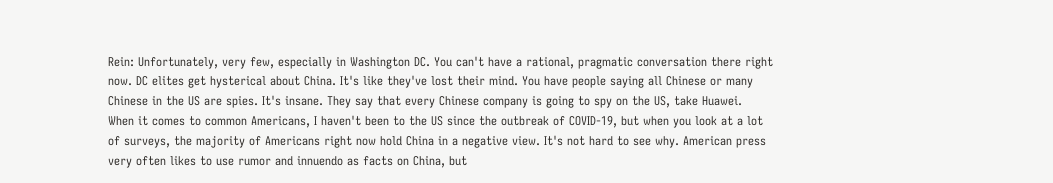Rein: Unfortunately, very few, especially in Washington DC. You can't have a rational, pragmatic conversation there right now. DC elites get hysterical about China. It's like they've lost their mind. You have people saying all Chinese or many Chinese in the US are spies. It's insane. They say that every Chinese company is going to spy on the US, take Huawei.
When it comes to common Americans, I haven't been to the US since the outbreak of COVID-19, but when you look at a lot of surveys, the majority of Americans right now hold China in a negative view. It's not hard to see why. American press very often likes to use rumor and innuendo as facts on China, but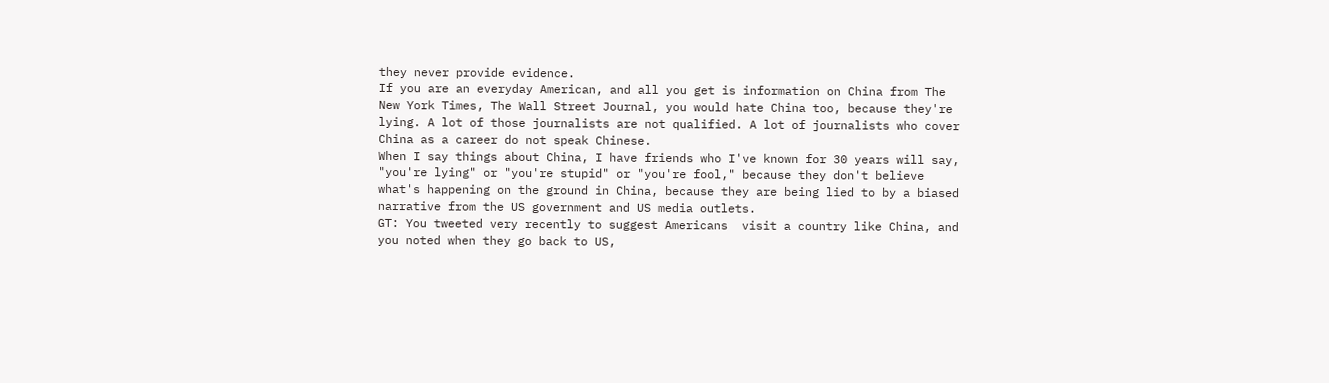they never provide evidence.
If you are an everyday American, and all you get is information on China from The New York Times, The Wall Street Journal, you would hate China too, because they're lying. A lot of those journalists are not qualified. A lot of journalists who cover China as a career do not speak Chinese.
When I say things about China, I have friends who I've known for 30 years will say, "you're lying" or "you're stupid" or "you're fool," because they don't believe what's happening on the ground in China, because they are being lied to by a biased narrative from the US government and US media outlets.
GT: You tweeted very recently to suggest Americans  visit a country like China, and you noted when they go back to US,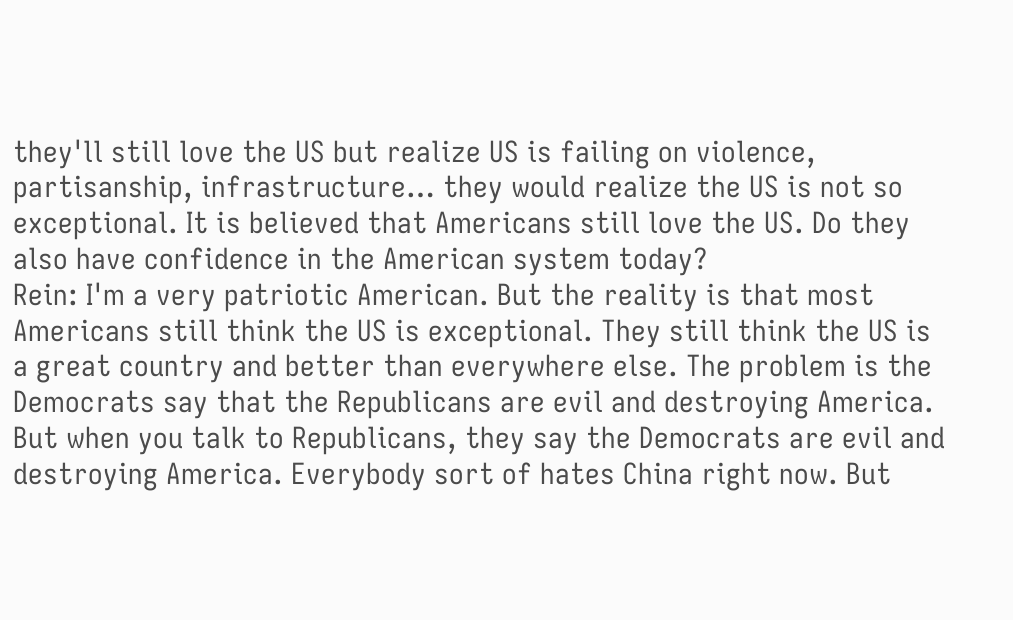they'll still love the US but realize US is failing on violence, partisanship, infrastructure… they would realize the US is not so exceptional. It is believed that Americans still love the US. Do they also have confidence in the American system today?
Rein: I'm a very patriotic American. But the reality is that most Americans still think the US is exceptional. They still think the US is a great country and better than everywhere else. The problem is the Democrats say that the Republicans are evil and destroying America. But when you talk to Republicans, they say the Democrats are evil and destroying America. Everybody sort of hates China right now. But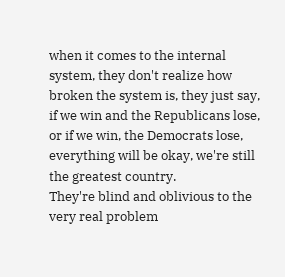when it comes to the internal system, they don't realize how broken the system is, they just say, if we win and the Republicans lose, or if we win, the Democrats lose, everything will be okay, we're still the greatest country.
They're blind and oblivious to the very real problem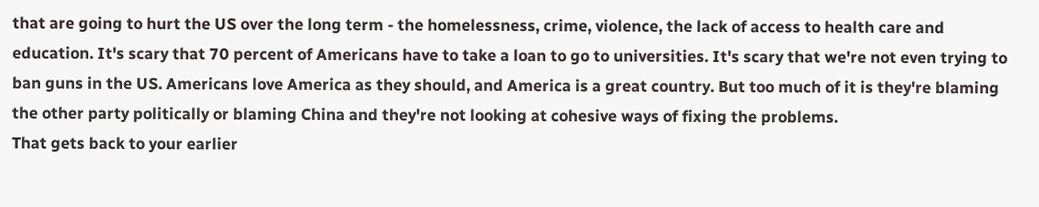that are going to hurt the US over the long term - the homelessness, crime, violence, the lack of access to health care and education. It's scary that 70 percent of Americans have to take a loan to go to universities. It's scary that we're not even trying to ban guns in the US. Americans love America as they should, and America is a great country. But too much of it is they're blaming the other party politically or blaming China and they're not looking at cohesive ways of fixing the problems.
That gets back to your earlier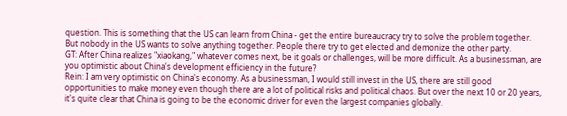question. This is something that the US can learn from China - get the entire bureaucracy try to solve the problem together. But nobody in the US wants to solve anything together. People there try to get elected and demonize the other party.
GT: After China realizes "xiaokang," whatever comes next, be it goals or challenges, will be more difficult. As a businessman, are you optimistic about China's development efficiency in the future?
Rein: I am very optimistic on China's economy. As a businessman, I would still invest in the US, there are still good opportunities to make money even though there are a lot of political risks and political chaos. But over the next 10 or 20 years, it's quite clear that China is going to be the economic driver for even the largest companies globally.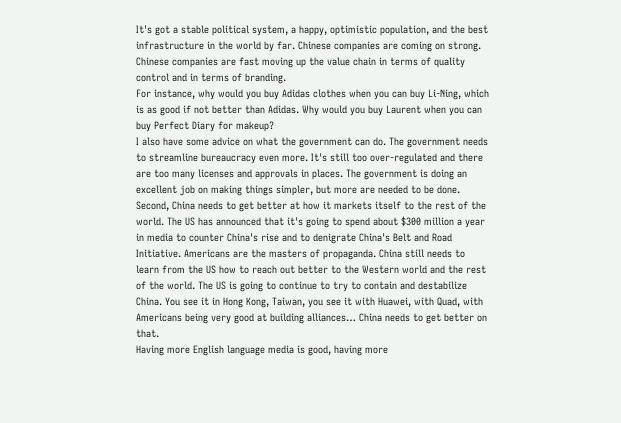It's got a stable political system, a happy, optimistic population, and the best infrastructure in the world by far. Chinese companies are coming on strong. Chinese companies are fast moving up the value chain in terms of quality control and in terms of branding.
For instance, why would you buy Adidas clothes when you can buy Li-Ning, which is as good if not better than Adidas. Why would you buy Laurent when you can buy Perfect Diary for makeup?
I also have some advice on what the government can do. The government needs to streamline bureaucracy even more. It's still too over-regulated and there are too many licenses and approvals in places. The government is doing an excellent job on making things simpler, but more are needed to be done.
Second, China needs to get better at how it markets itself to the rest of the world. The US has announced that it's going to spend about $300 million a year in media to counter China's rise and to denigrate China's Belt and Road Initiative. Americans are the masters of propaganda. China still needs to learn from the US how to reach out better to the Western world and the rest of the world. The US is going to continue to try to contain and destabilize China. You see it in Hong Kong, Taiwan, you see it with Huawei, with Quad, with Americans being very good at building alliances… China needs to get better on that.
Having more English language media is good, having more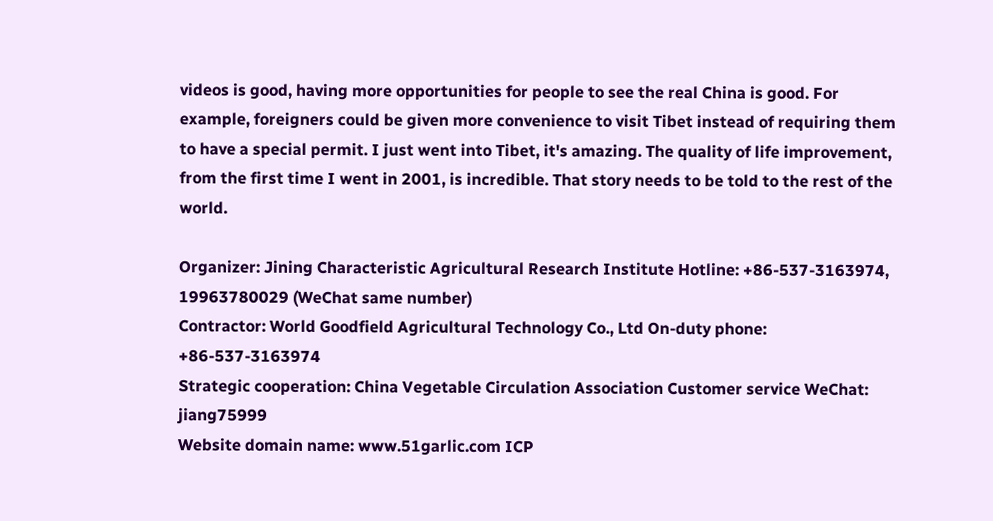videos is good, having more opportunities for people to see the real China is good. For example, foreigners could be given more convenience to visit Tibet instead of requiring them to have a special permit. I just went into Tibet, it's amazing. The quality of life improvement, from the first time I went in 2001, is incredible. That story needs to be told to the rest of the world.

Organizer: Jining Characteristic Agricultural Research Institute Hotline: +86-537-3163974, 19963780029 (WeChat same number)
Contractor: World Goodfield Agricultural Technology Co., Ltd On-duty phone: +86-537-3163974
Strategic cooperation: China Vegetable Circulation Association Customer service WeChat: jiang75999
Website domain name: www.51garlic.com ICP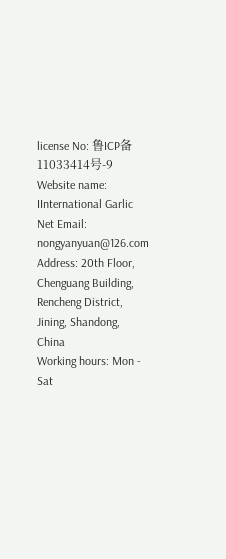license No: 鲁ICP备11033414号-9
Website name: IInternational Garlic Net Email: nongyanyuan@126.com
Address: 20th Floor, Chenguang Building, Rencheng District, Jining, Shandong, China
Working hours: Mon - Sat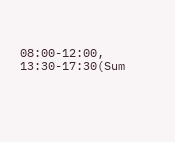08:00-12:00, 13:30-17:30(Sum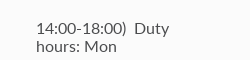14:00-18:00)  Duty hours: Mon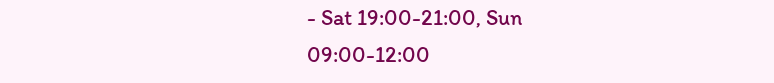- Sat 19:00-21:00, Sun 09:00-12:00